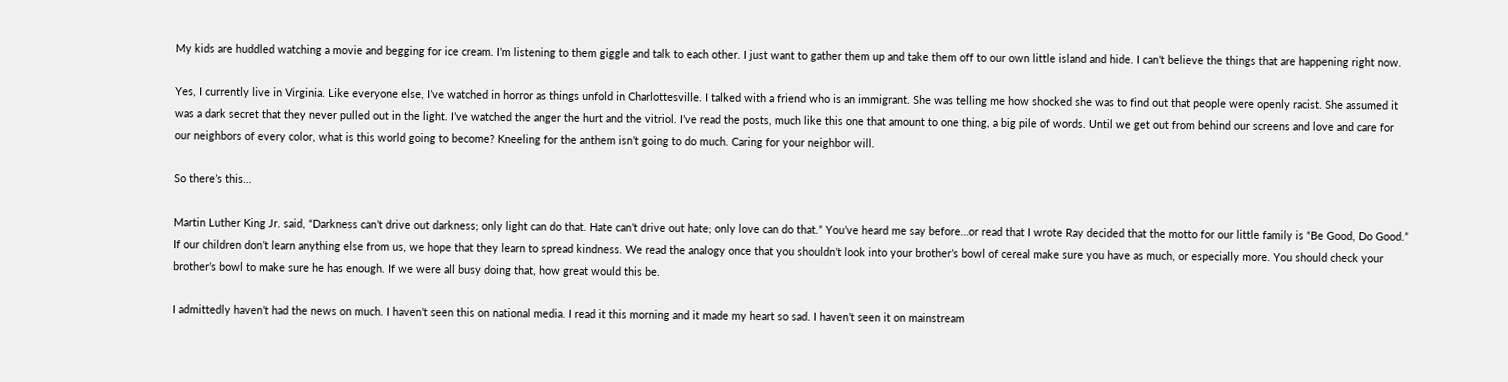My kids are huddled watching a movie and begging for ice cream. I’m listening to them giggle and talk to each other. I just want to gather them up and take them off to our own little island and hide. I can’t believe the things that are happening right now.

Yes, I currently live in Virginia. Like everyone else, I’ve watched in horror as things unfold in Charlottesville. I talked with a friend who is an immigrant. She was telling me how shocked she was to find out that people were openly racist. She assumed it was a dark secret that they never pulled out in the light. I’ve watched the anger the hurt and the vitriol. I’ve read the posts, much like this one that amount to one thing, a big pile of words. Until we get out from behind our screens and love and care for our neighbors of every color, what is this world going to become? Kneeling for the anthem isn’t going to do much. Caring for your neighbor will.

So there’s this…

Martin Luther King Jr. said, “Darkness can’t drive out darkness; only light can do that. Hate can’t drive out hate; only love can do that.” You’ve heard me say before…or read that I wrote Ray decided that the motto for our little family is “Be Good, Do Good.” If our children don’t learn anything else from us, we hope that they learn to spread kindness. We read the analogy once that you shouldn’t look into your brother’s bowl of cereal make sure you have as much, or especially more. You should check your brother’s bowl to make sure he has enough. If we were all busy doing that, how great would this be.

I admittedly haven’t had the news on much. I haven’t seen this on national media. I read it this morning and it made my heart so sad. I haven’t seen it on mainstream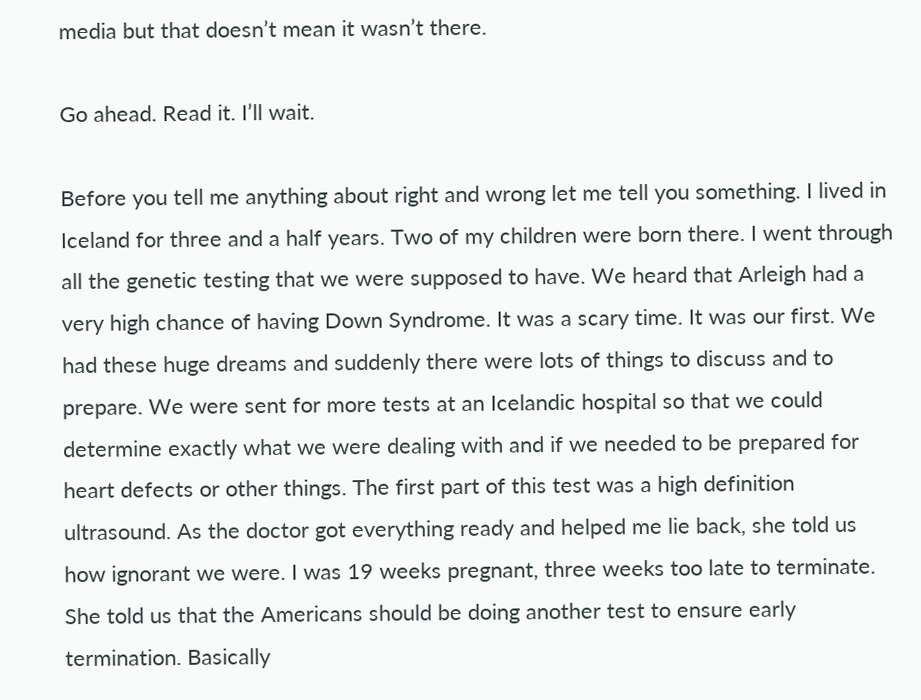media but that doesn’t mean it wasn’t there.

Go ahead. Read it. I’ll wait.

Before you tell me anything about right and wrong let me tell you something. I lived in Iceland for three and a half years. Two of my children were born there. I went through all the genetic testing that we were supposed to have. We heard that Arleigh had a very high chance of having Down Syndrome. It was a scary time. It was our first. We had these huge dreams and suddenly there were lots of things to discuss and to prepare. We were sent for more tests at an Icelandic hospital so that we could determine exactly what we were dealing with and if we needed to be prepared for heart defects or other things. The first part of this test was a high definition ultrasound. As the doctor got everything ready and helped me lie back, she told us how ignorant we were. I was 19 weeks pregnant, three weeks too late to terminate. She told us that the Americans should be doing another test to ensure early termination. Basically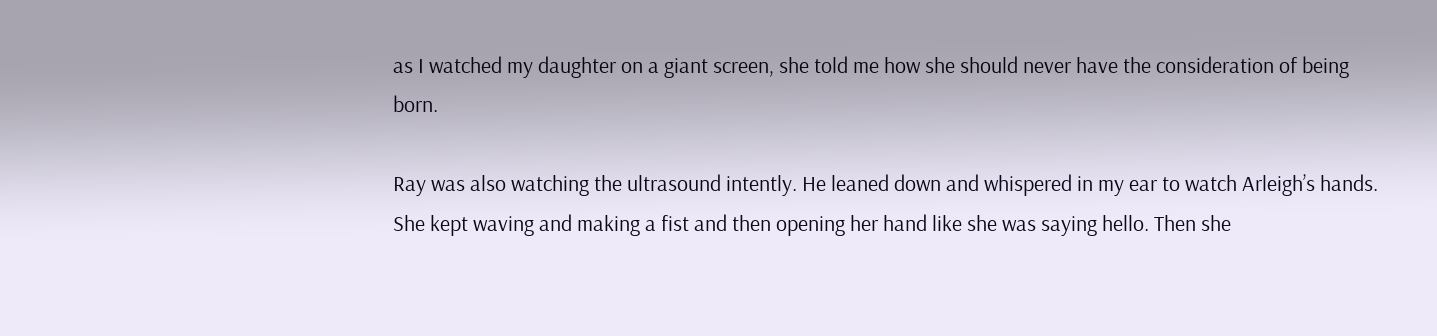as I watched my daughter on a giant screen, she told me how she should never have the consideration of being born.

Ray was also watching the ultrasound intently. He leaned down and whispered in my ear to watch Arleigh’s hands. She kept waving and making a fist and then opening her hand like she was saying hello. Then she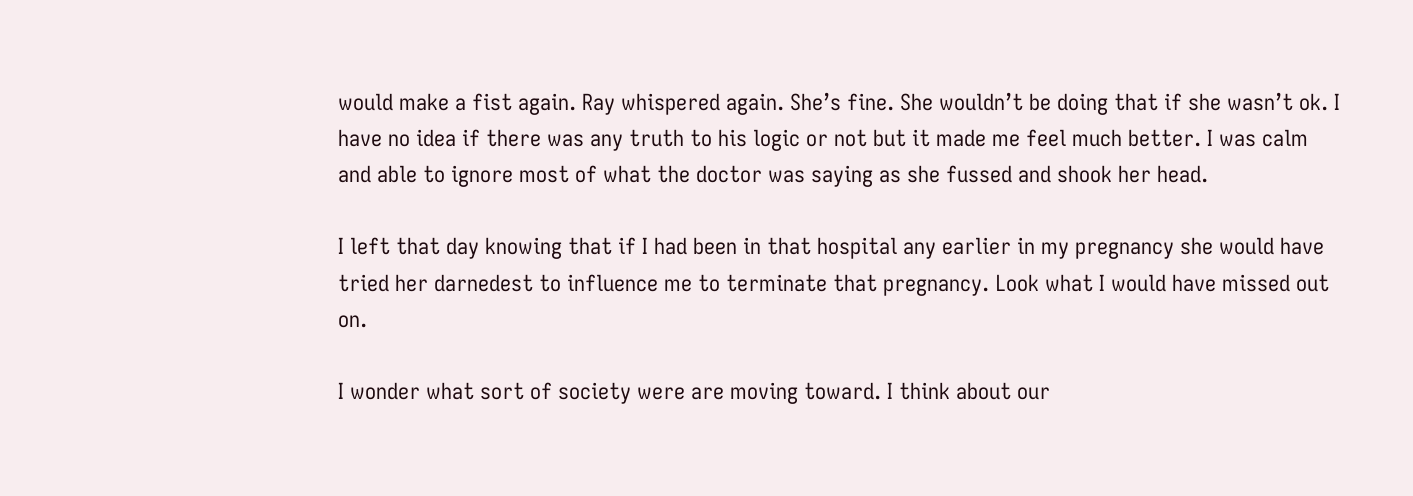would make a fist again. Ray whispered again. She’s fine. She wouldn’t be doing that if she wasn’t ok. I have no idea if there was any truth to his logic or not but it made me feel much better. I was calm and able to ignore most of what the doctor was saying as she fussed and shook her head.

I left that day knowing that if I had been in that hospital any earlier in my pregnancy she would have tried her darnedest to influence me to terminate that pregnancy. Look what I would have missed out on.

I wonder what sort of society were are moving toward. I think about our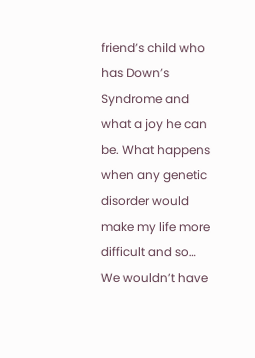friend’s child who has Down’s Syndrome and what a joy he can be. What happens when any genetic disorder would make my life more difficult and so… We wouldn’t have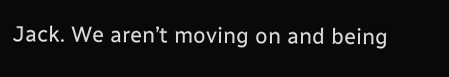Jack. We aren’t moving on and being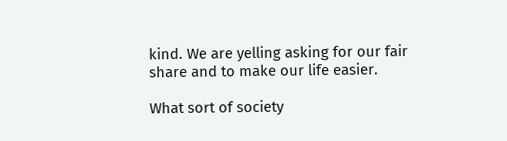kind. We are yelling asking for our fair share and to make our life easier.

What sort of society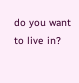do you want to live in?